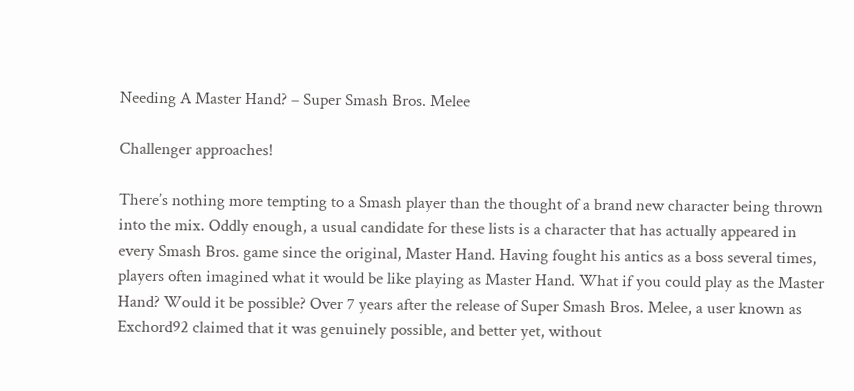Needing A Master Hand? – Super Smash Bros. Melee

Challenger approaches!

There’s nothing more tempting to a Smash player than the thought of a brand new character being thrown into the mix. Oddly enough, a usual candidate for these lists is a character that has actually appeared in every Smash Bros. game since the original, Master Hand. Having fought his antics as a boss several times, players often imagined what it would be like playing as Master Hand. What if you could play as the Master Hand? Would it be possible? Over 7 years after the release of Super Smash Bros. Melee, a user known as Exchord92 claimed that it was genuinely possible, and better yet, without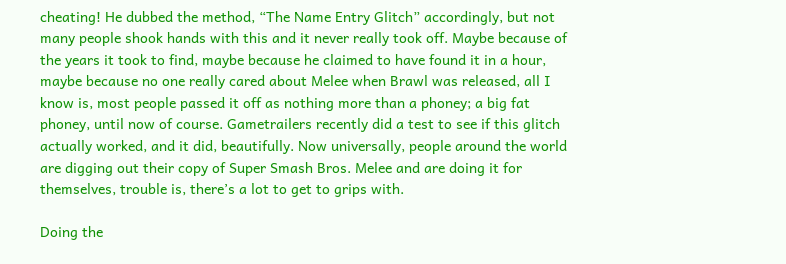cheating! He dubbed the method, “The Name Entry Glitch” accordingly, but not many people shook hands with this and it never really took off. Maybe because of the years it took to find, maybe because he claimed to have found it in a hour, maybe because no one really cared about Melee when Brawl was released, all I know is, most people passed it off as nothing more than a phoney; a big fat phoney, until now of course. Gametrailers recently did a test to see if this glitch actually worked, and it did, beautifully. Now universally, people around the world are digging out their copy of Super Smash Bros. Melee and are doing it for themselves, trouble is, there’s a lot to get to grips with.

Doing the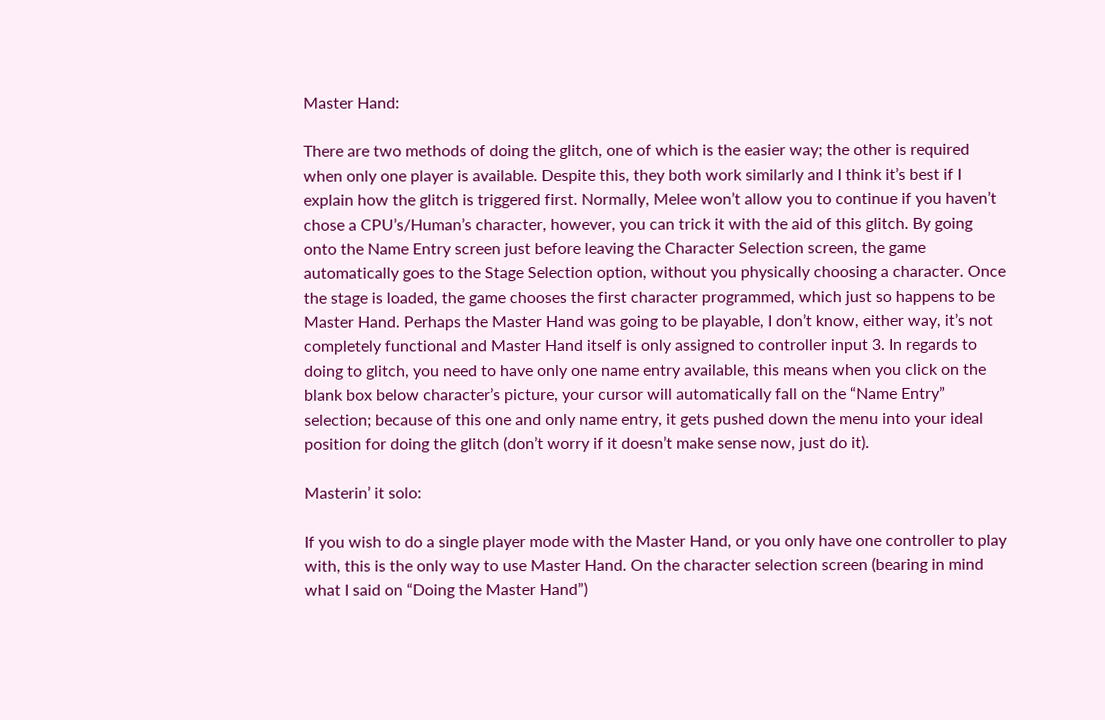Master Hand:

There are two methods of doing the glitch, one of which is the easier way; the other is required when only one player is available. Despite this, they both work similarly and I think it’s best if I explain how the glitch is triggered first. Normally, Melee won’t allow you to continue if you haven’t chose a CPU’s/Human’s character, however, you can trick it with the aid of this glitch. By going onto the Name Entry screen just before leaving the Character Selection screen, the game automatically goes to the Stage Selection option, without you physically choosing a character. Once the stage is loaded, the game chooses the first character programmed, which just so happens to be Master Hand. Perhaps the Master Hand was going to be playable, I don’t know, either way, it’s not completely functional and Master Hand itself is only assigned to controller input 3. In regards to doing to glitch, you need to have only one name entry available, this means when you click on the blank box below character’s picture, your cursor will automatically fall on the “Name Entry” selection; because of this one and only name entry, it gets pushed down the menu into your ideal position for doing the glitch (don’t worry if it doesn’t make sense now, just do it).

Masterin’ it solo:

If you wish to do a single player mode with the Master Hand, or you only have one controller to play with, this is the only way to use Master Hand. On the character selection screen (bearing in mind what I said on “Doing the Master Hand”)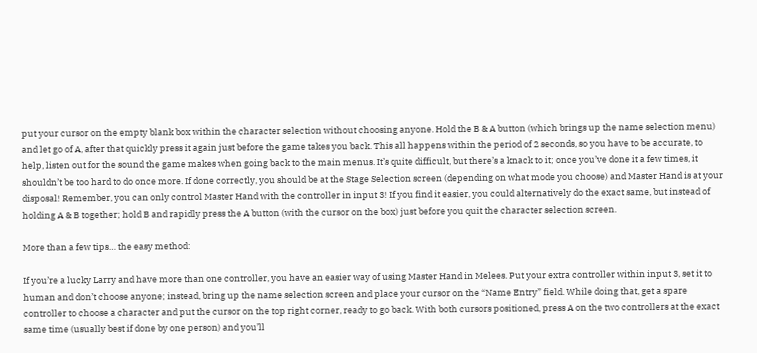put your cursor on the empty blank box within the character selection without choosing anyone. Hold the B & A button (which brings up the name selection menu) and let go of A, after that quickly press it again just before the game takes you back. This all happens within the period of 2 seconds, so you have to be accurate, to help, listen out for the sound the game makes when going back to the main menus. It’s quite difficult, but there’s a knack to it; once you’ve done it a few times, it shouldn’t be too hard to do once more. If done correctly, you should be at the Stage Selection screen (depending on what mode you choose) and Master Hand is at your disposal! Remember, you can only control Master Hand with the controller in input 3! If you find it easier, you could alternatively do the exact same, but instead of holding A & B together; hold B and rapidly press the A button (with the cursor on the box) just before you quit the character selection screen.

More than a few tips… the easy method:

If you’re a lucky Larry and have more than one controller, you have an easier way of using Master Hand in Melees. Put your extra controller within input 3, set it to human and don’t choose anyone; instead, bring up the name selection screen and place your cursor on the “Name Entry” field. While doing that, get a spare controller to choose a character and put the cursor on the top right corner, ready to go back. With both cursors positioned, press A on the two controllers at the exact same time (usually best if done by one person) and you’ll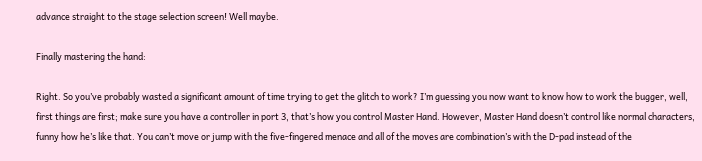advance straight to the stage selection screen! Well maybe.

Finally mastering the hand:

Right. So you’ve probably wasted a significant amount of time trying to get the glitch to work? I’m guessing you now want to know how to work the bugger, well, first things are first; make sure you have a controller in port 3, that’s how you control Master Hand. However, Master Hand doesn’t control like normal characters, funny how he’s like that. You can’t move or jump with the five-fingered menace and all of the moves are combination’s with the D-pad instead of the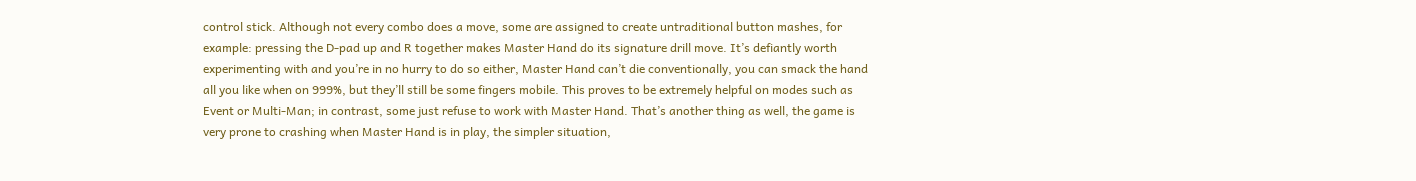control stick. Although not every combo does a move, some are assigned to create untraditional button mashes, for example: pressing the D-pad up and R together makes Master Hand do its signature drill move. It’s defiantly worth experimenting with and you’re in no hurry to do so either, Master Hand can’t die conventionally, you can smack the hand all you like when on 999%, but they’ll still be some fingers mobile. This proves to be extremely helpful on modes such as Event or Multi-Man; in contrast, some just refuse to work with Master Hand. That’s another thing as well, the game is very prone to crashing when Master Hand is in play, the simpler situation,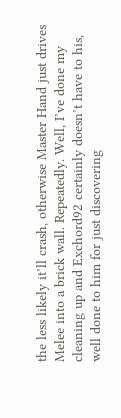the less likely it’ll crash, otherwise Master Hand just drives Melee into a brick wall. Repeatedly. Well, I’ve done my cleaning up and Exchord92 certainly doesn’t have to his, well done to him for just discovering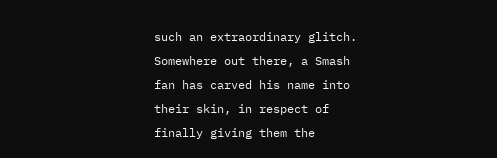such an extraordinary glitch. Somewhere out there, a Smash fan has carved his name into their skin, in respect of finally giving them the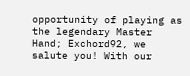opportunity of playing as the legendary Master Hand; Exchord92, we salute you! With our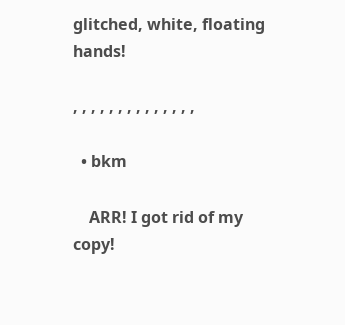glitched, white, floating hands!

, , , , , , , , , , , , , ,

  • bkm

    ARR! I got rid of my copy!